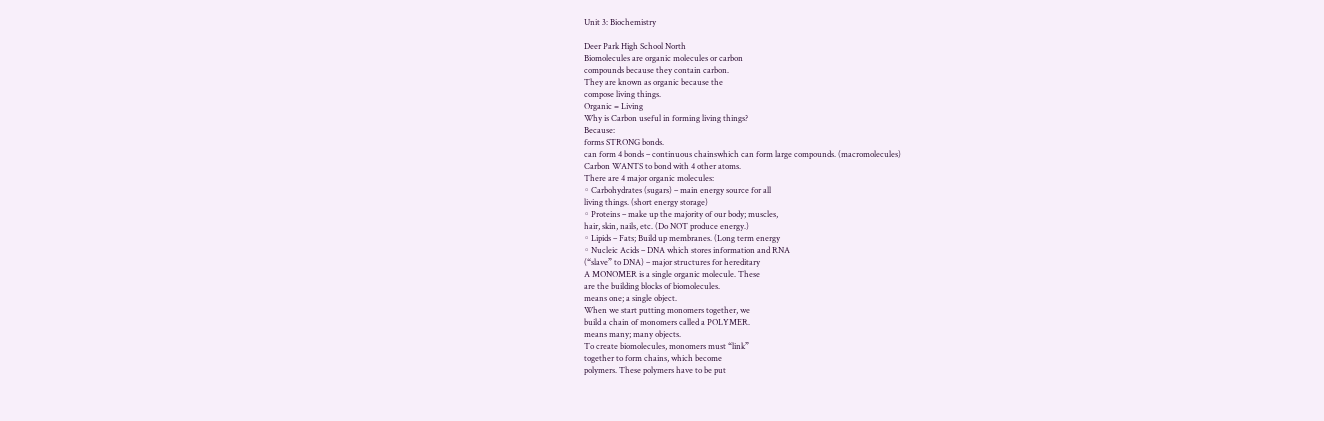Unit 3: Biochemistry

Deer Park High School North
Biomolecules are organic molecules or carbon
compounds because they contain carbon.
They are known as organic because the
compose living things.
Organic = Living
Why is Carbon useful in forming living things?
Because:
forms STRONG bonds.
can form 4 bonds – continuous chainswhich can form large compounds. (macromolecules)
Carbon WANTS to bond with 4 other atoms.
There are 4 major organic molecules:
◦ Carbohydrates (sugars) – main energy source for all
living things. (short energy storage)
◦ Proteins – make up the majority of our body; muscles,
hair, skin, nails, etc. (Do NOT produce energy.)
◦ Lipids – Fats; Build up membranes. (Long term energy
◦ Nucleic Acids – DNA which stores information and RNA
(“slave” to DNA) – major structures for hereditary
A MONOMER is a single organic molecule. These
are the building blocks of biomolecules.
means one; a single object.
When we start putting monomers together, we
build a chain of monomers called a POLYMER.
means many; many objects.
To create biomolecules, monomers must “link”
together to form chains, which become
polymers. These polymers have to be put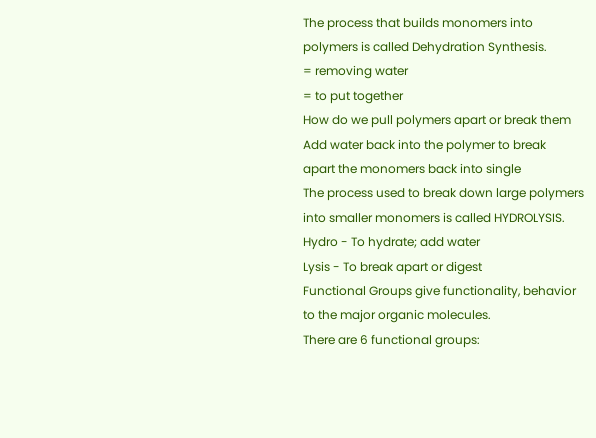The process that builds monomers into
polymers is called Dehydration Synthesis.
= removing water
= to put together
How do we pull polymers apart or break them
Add water back into the polymer to break
apart the monomers back into single
The process used to break down large polymers
into smaller monomers is called HYDROLYSIS.
Hydro - To hydrate; add water
Lysis - To break apart or digest
Functional Groups give functionality, behavior
to the major organic molecules.
There are 6 functional groups: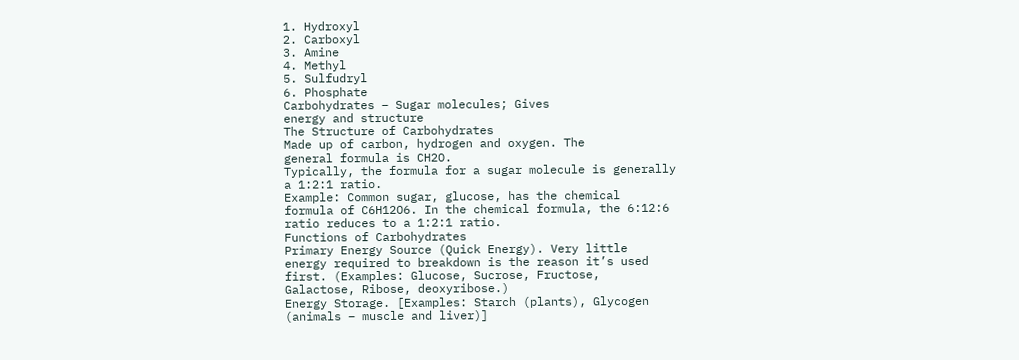1. Hydroxyl
2. Carboxyl
3. Amine
4. Methyl
5. Sulfudryl
6. Phosphate
Carbohydrates – Sugar molecules; Gives
energy and structure
The Structure of Carbohydrates
Made up of carbon, hydrogen and oxygen. The
general formula is CH2O.
Typically, the formula for a sugar molecule is generally
a 1:2:1 ratio.
Example: Common sugar, glucose, has the chemical
formula of C6H12O6. In the chemical formula, the 6:12:6
ratio reduces to a 1:2:1 ratio.
Functions of Carbohydrates
Primary Energy Source (Quick Energy). Very little
energy required to breakdown is the reason it’s used
first. (Examples: Glucose, Sucrose, Fructose,
Galactose, Ribose, deoxyribose.)
Energy Storage. [Examples: Starch (plants), Glycogen
(animals – muscle and liver)]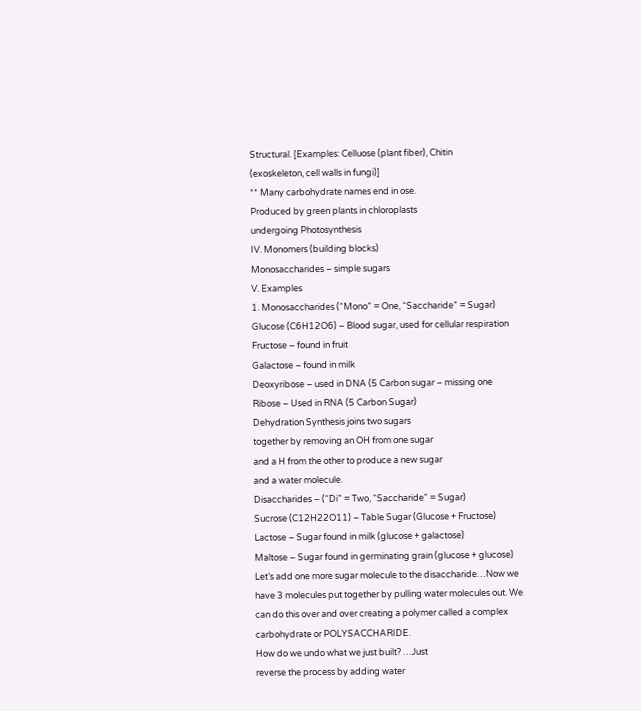Structural. [Examples: Celluose (plant fiber), Chitin
(exoskeleton, cell walls in fungi)]
** Many carbohydrate names end in ose.
Produced by green plants in chloroplasts
undergoing Photosynthesis
IV. Monomers (building blocks)
Monosaccharides – simple sugars
V. Examples
1. Monosaccharides (“Mono” = One, “Saccharide” = Sugar)
Glucose (C6H12O6) – Blood sugar, used for cellular respiration
Fructose – found in fruit
Galactose – found in milk
Deoxyribose – used in DNA (5 Carbon sugar – missing one
Ribose – Used in RNA (5 Carbon Sugar)
Dehydration Synthesis joins two sugars
together by removing an OH from one sugar
and a H from the other to produce a new sugar
and a water molecule.
Disaccharides – (“Di” = Two, “Saccharide” = Sugar)
Sucrose (C12H22O11) – Table Sugar (Glucose + Fructose)
Lactose – Sugar found in milk (glucose + galactose)
Maltose – Sugar found in germinating grain (glucose + glucose)
Let’s add one more sugar molecule to the disaccharide…Now we
have 3 molecules put together by pulling water molecules out. We
can do this over and over creating a polymer called a complex
carbohydrate or POLYSACCHARIDE.
How do we undo what we just built? …Just
reverse the process by adding water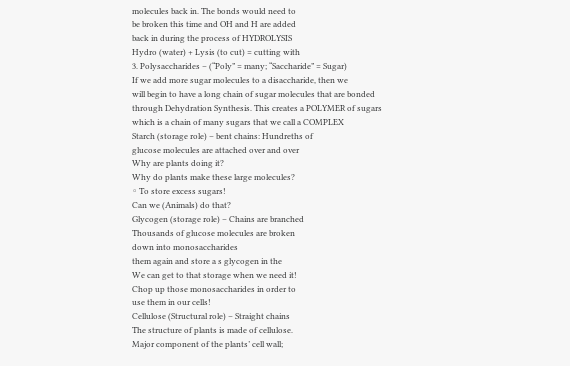molecules back in. The bonds would need to
be broken this time and OH and H are added
back in during the process of HYDROLYSIS
Hydro (water) + Lysis (to cut) = cutting with
3. Polysaccharides – (“Poly” = many; “Saccharide” = Sugar)
If we add more sugar molecules to a disaccharide, then we
will begin to have a long chain of sugar molecules that are bonded
through Dehydration Synthesis. This creates a POLYMER of sugars
which is a chain of many sugars that we call a COMPLEX
Starch (storage role) – bent chains: Hundreths of
glucose molecules are attached over and over
Why are plants doing it?
Why do plants make these large molecules?
◦ To store excess sugars!
Can we (Animals) do that?
Glycogen (storage role) – Chains are branched
Thousands of glucose molecules are broken
down into monosaccharides
them again and store a s glycogen in the
We can get to that storage when we need it!
Chop up those monosaccharides in order to
use them in our cells!
Cellulose (Structural role) – Straight chains
The structure of plants is made of cellulose.
Major component of the plants’ cell wall;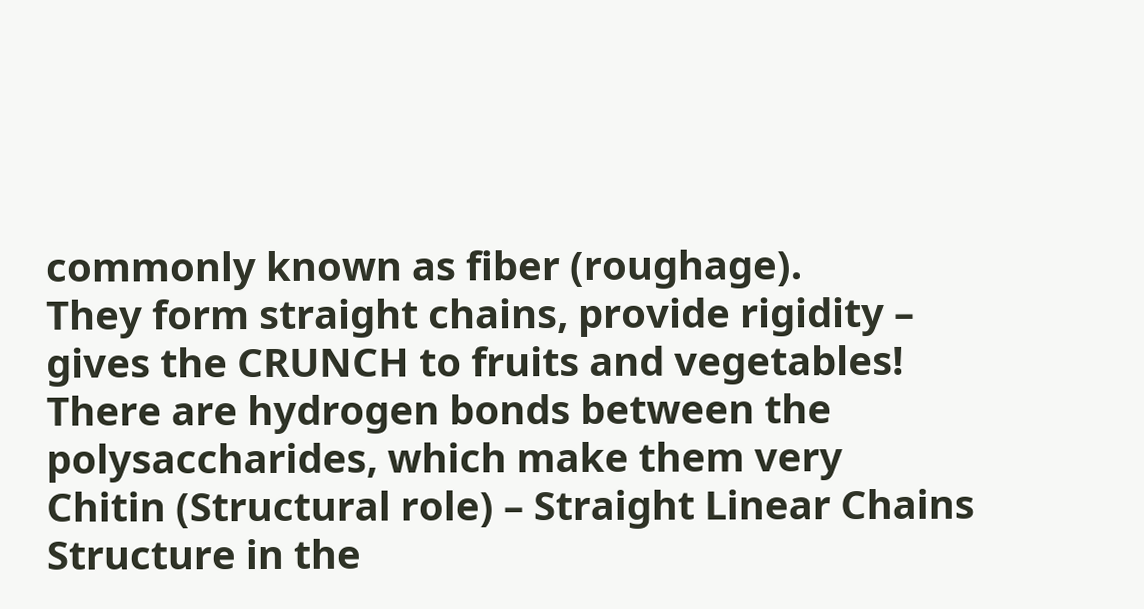commonly known as fiber (roughage).
They form straight chains, provide rigidity –
gives the CRUNCH to fruits and vegetables!
There are hydrogen bonds between the
polysaccharides, which make them very
Chitin (Structural role) – Straight Linear Chains
Structure in the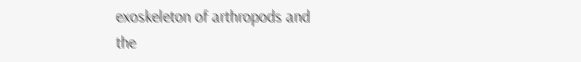exoskeleton of arthropods and
the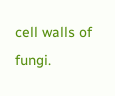cell walls of fungi.